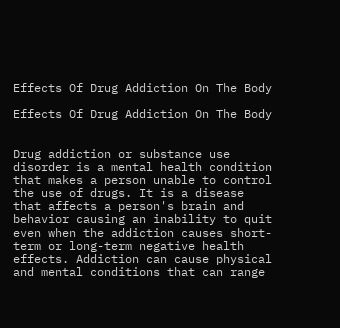Effects Of Drug Addiction On The Body

Effects Of Drug Addiction On The Body


Drug addiction or substance use disorder is a mental health condition that makes a person unable to control the use of drugs. It is a disease that affects a person's brain and behavior causing an inability to quit even when the addiction causes short-term or long-term negative health effects. Addiction can cause physical and mental conditions that can range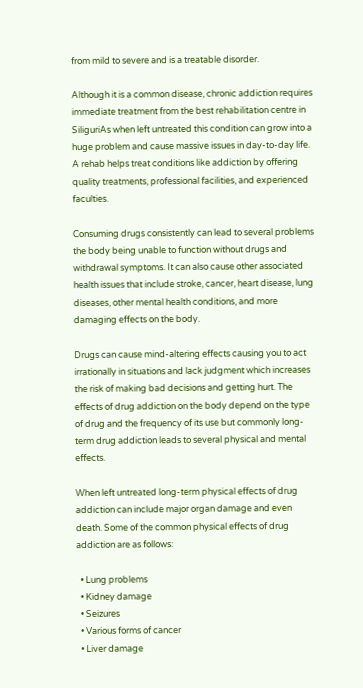from mild to severe and is a treatable disorder.

Although it is a common disease, chronic addiction requires immediate treatment from the best rehabilitation centre in SiliguriAs when left untreated this condition can grow into a huge problem and cause massive issues in day-to-day life. A rehab helps treat conditions like addiction by offering quality treatments, professional facilities, and experienced faculties.

Consuming drugs consistently can lead to several problems the body being unable to function without drugs and withdrawal symptoms. It can also cause other associated health issues that include stroke, cancer, heart disease, lung diseases, other mental health conditions, and more damaging effects on the body.

Drugs can cause mind-altering effects causing you to act irrationally in situations and lack judgment which increases the risk of making bad decisions and getting hurt. The effects of drug addiction on the body depend on the type of drug and the frequency of its use but commonly long-term drug addiction leads to several physical and mental effects.

When left untreated long-term physical effects of drug addiction can include major organ damage and even death. Some of the common physical effects of drug addiction are as follows:

  • Lung problems
  • Kidney damage
  • Seizures
  • Various forms of cancer
  • Liver damage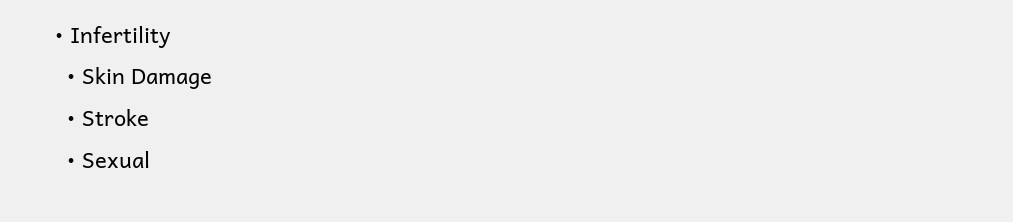• Infertility
  • Skin Damage
  • Stroke
  • Sexual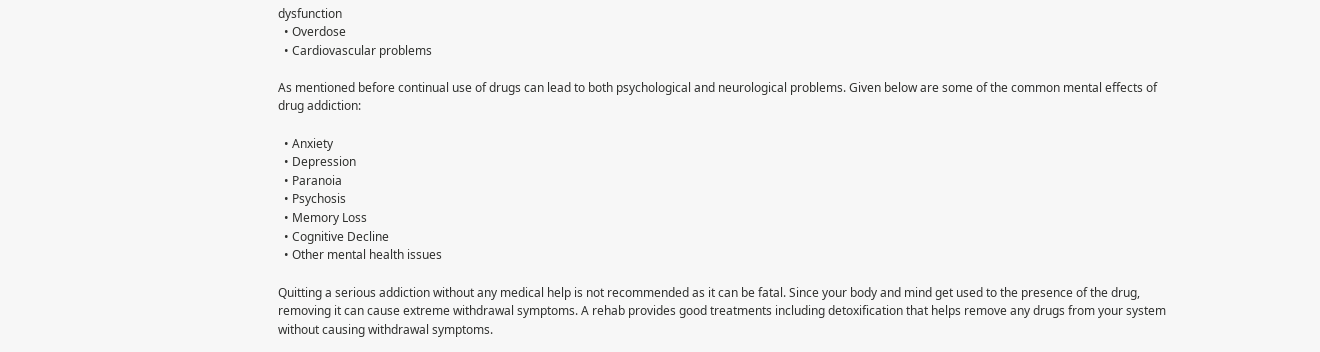dysfunction
  • Overdose
  • Cardiovascular problems

As mentioned before continual use of drugs can lead to both psychological and neurological problems. Given below are some of the common mental effects of drug addiction:

  • Anxiety
  • Depression
  • Paranoia
  • Psychosis
  • Memory Loss
  • Cognitive Decline
  • Other mental health issues

Quitting a serious addiction without any medical help is not recommended as it can be fatal. Since your body and mind get used to the presence of the drug, removing it can cause extreme withdrawal symptoms. A rehab provides good treatments including detoxification that helps remove any drugs from your system without causing withdrawal symptoms.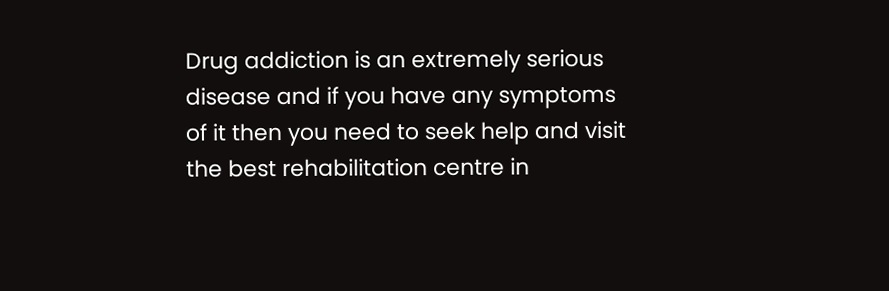Drug addiction is an extremely serious disease and if you have any symptoms of it then you need to seek help and visit the best rehabilitation centre in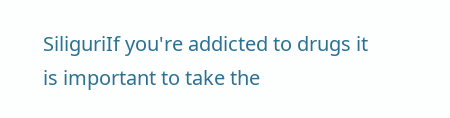SiliguriIf you're addicted to drugs it is important to take the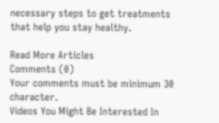necessary steps to get treatments that help you stay healthy.

Read More Articles
Comments (0)
Your comments must be minimum 30 character.
Videos You Might Be Interested In